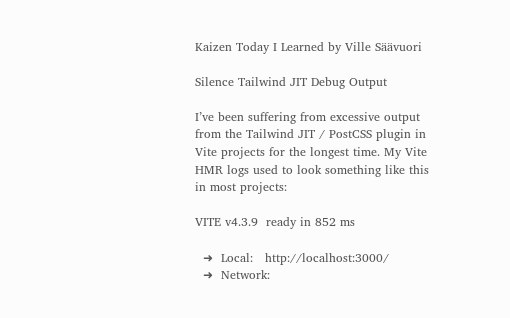Kaizen Today I Learned by Ville Säävuori

Silence Tailwind JIT Debug Output

I’ve been suffering from excessive output from the Tailwind JIT / PostCSS plugin in Vite projects for the longest time. My Vite HMR logs used to look something like this in most projects:

VITE v4.3.9  ready in 852 ms

  ➜  Local:   http://localhost:3000/
  ➜  Network: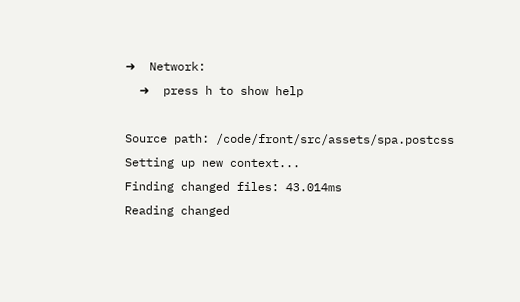➜  Network:
  ➜  press h to show help

Source path: /code/front/src/assets/spa.postcss
Setting up new context...
Finding changed files: 43.014ms
Reading changed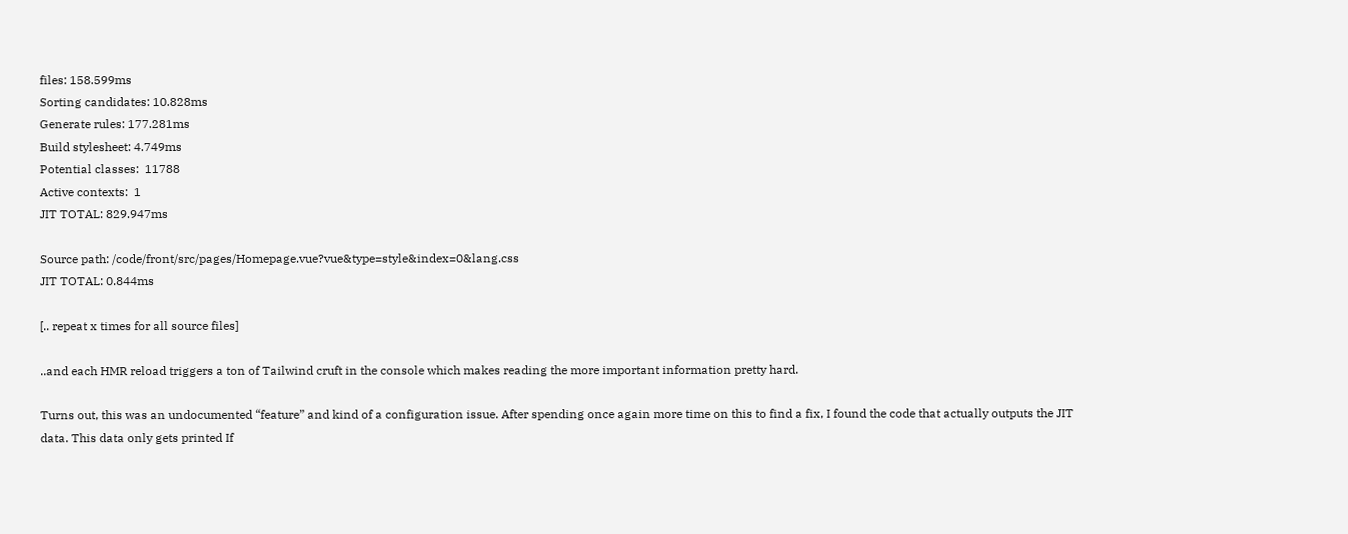files: 158.599ms
Sorting candidates: 10.828ms
Generate rules: 177.281ms
Build stylesheet: 4.749ms
Potential classes:  11788
Active contexts:  1
JIT TOTAL: 829.947ms

Source path: /code/front/src/pages/Homepage.vue?vue&type=style&index=0&lang.css
JIT TOTAL: 0.844ms

[.. repeat x times for all source files]

..and each HMR reload triggers a ton of Tailwind cruft in the console which makes reading the more important information pretty hard.

Turns out, this was an undocumented “feature” and kind of a configuration issue. After spending once again more time on this to find a fix, I found the code that actually outputs the JIT data. This data only gets printed If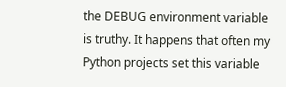the DEBUG environment variable is truthy. It happens that often my Python projects set this variable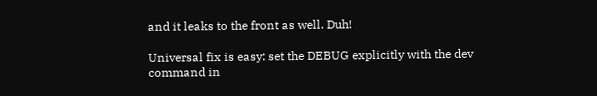and it leaks to the front as well. Duh!

Universal fix is easy: set the DEBUG explicitly with the dev command in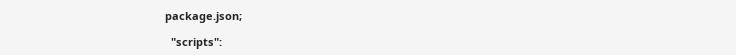package.json;

  "scripts":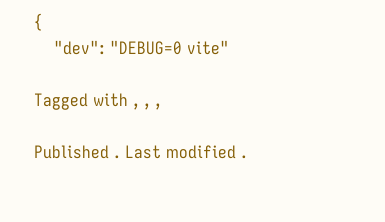{
    "dev": "DEBUG=0 vite"

Tagged with , , ,

Published . Last modified .